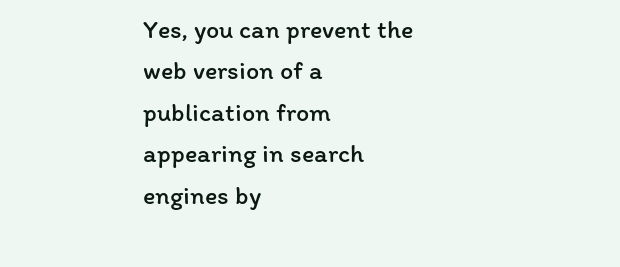Yes, you can prevent the web version of a publication from appearing in search engines by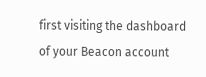first visiting the dashboard of your Beacon account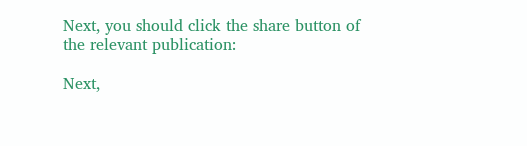Next, you should click the share button of the relevant publication:

Next,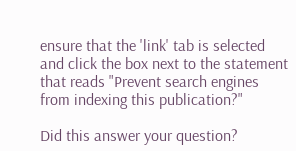ensure that the 'link' tab is selected and click the box next to the statement that reads "Prevent search engines from indexing this publication?"

Did this answer your question?